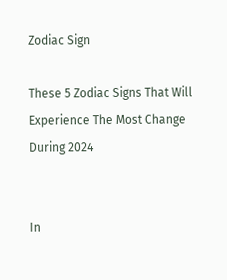Zodiac Sign

These 5 Zodiac Signs That Will Experience The Most Change During 2024


In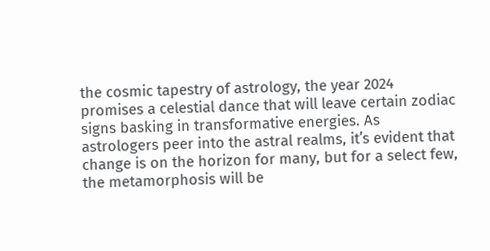the cosmic tapestry of astrology, the year 2024 promises a celestial dance that will leave certain zodiac signs basking in transformative energies. As astrologers peer into the astral realms, it’s evident that change is on the horizon for many, but for a select few, the metamorphosis will be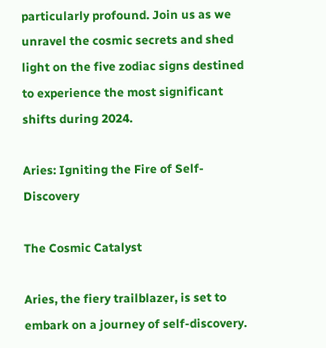particularly profound. Join us as we unravel the cosmic secrets and shed light on the five zodiac signs destined to experience the most significant shifts during 2024.

Aries: Igniting the Fire of Self-Discovery

The Cosmic Catalyst

Aries, the fiery trailblazer, is set to embark on a journey of self-discovery.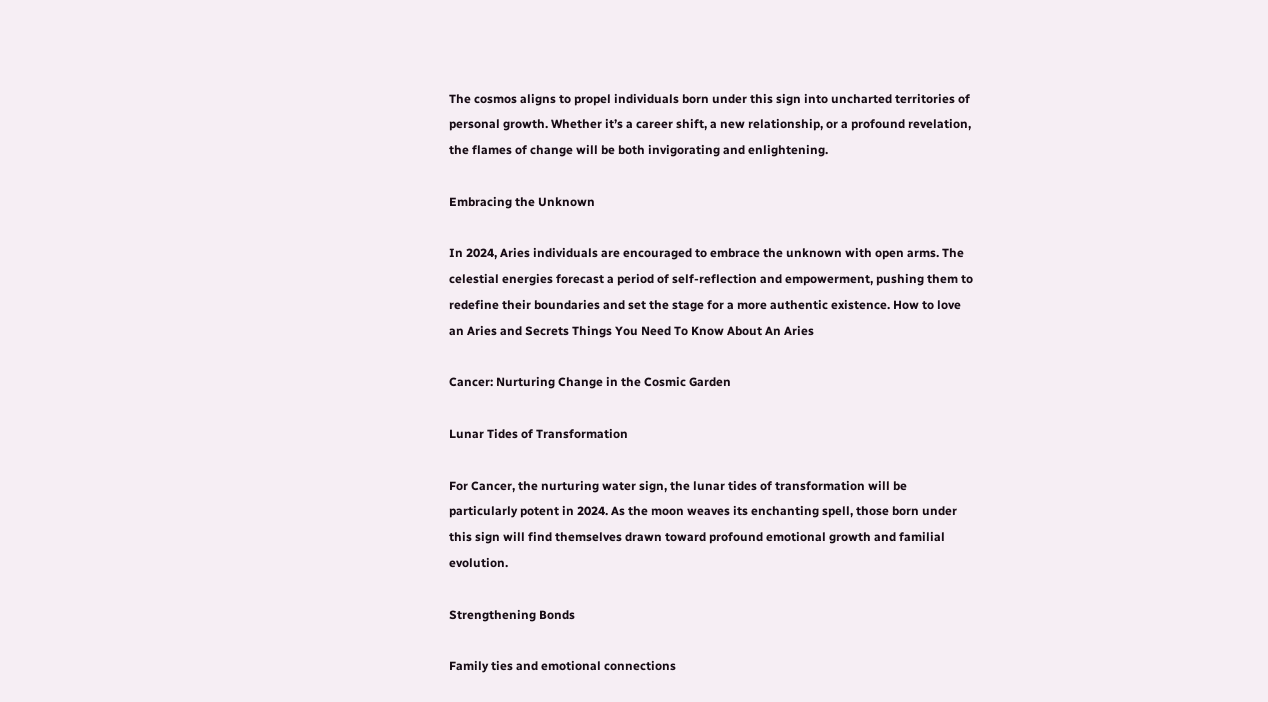The cosmos aligns to propel individuals born under this sign into uncharted territories of personal growth. Whether it’s a career shift, a new relationship, or a profound revelation, the flames of change will be both invigorating and enlightening.

Embracing the Unknown

In 2024, Aries individuals are encouraged to embrace the unknown with open arms. The celestial energies forecast a period of self-reflection and empowerment, pushing them to redefine their boundaries and set the stage for a more authentic existence. How to love an Aries and Secrets Things You Need To Know About An Aries

Cancer: Nurturing Change in the Cosmic Garden

Lunar Tides of Transformation

For Cancer, the nurturing water sign, the lunar tides of transformation will be particularly potent in 2024. As the moon weaves its enchanting spell, those born under this sign will find themselves drawn toward profound emotional growth and familial evolution.

Strengthening Bonds

Family ties and emotional connections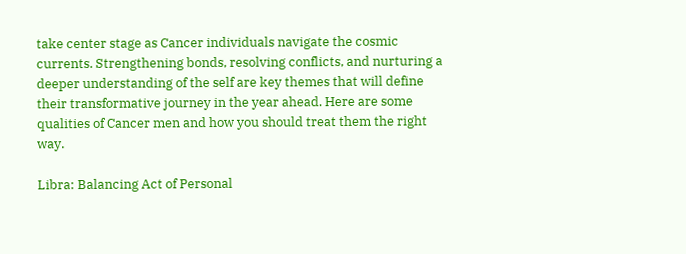take center stage as Cancer individuals navigate the cosmic currents. Strengthening bonds, resolving conflicts, and nurturing a deeper understanding of the self are key themes that will define their transformative journey in the year ahead. Here are some qualities of Cancer men and how you should treat them the right way.

Libra: Balancing Act of Personal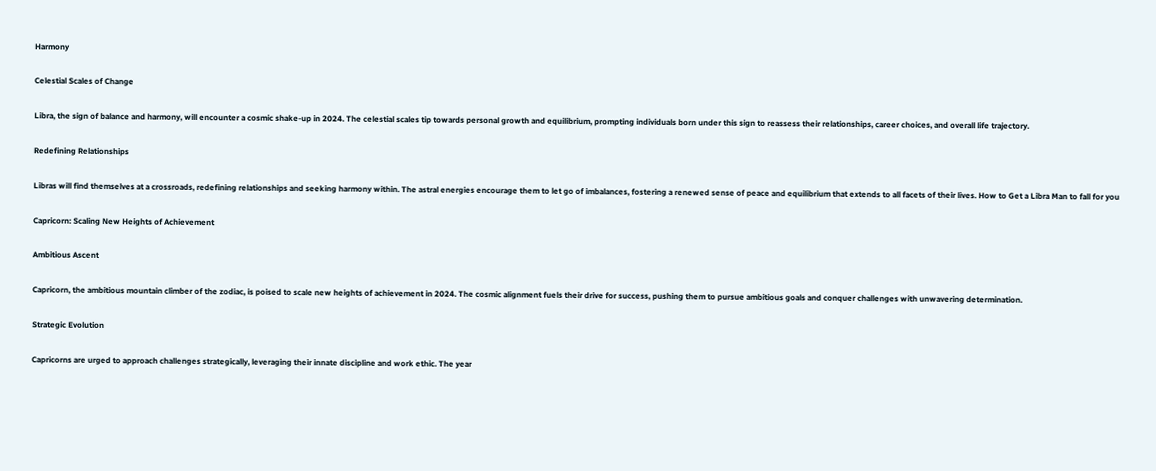Harmony

Celestial Scales of Change

Libra, the sign of balance and harmony, will encounter a cosmic shake-up in 2024. The celestial scales tip towards personal growth and equilibrium, prompting individuals born under this sign to reassess their relationships, career choices, and overall life trajectory.

Redefining Relationships

Libras will find themselves at a crossroads, redefining relationships and seeking harmony within. The astral energies encourage them to let go of imbalances, fostering a renewed sense of peace and equilibrium that extends to all facets of their lives. How to Get a Libra Man to fall for you

Capricorn: Scaling New Heights of Achievement

Ambitious Ascent

Capricorn, the ambitious mountain climber of the zodiac, is poised to scale new heights of achievement in 2024. The cosmic alignment fuels their drive for success, pushing them to pursue ambitious goals and conquer challenges with unwavering determination.

Strategic Evolution

Capricorns are urged to approach challenges strategically, leveraging their innate discipline and work ethic. The year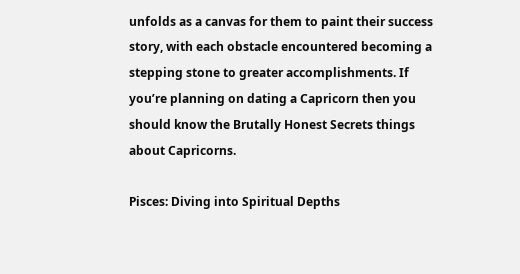unfolds as a canvas for them to paint their success story, with each obstacle encountered becoming a stepping stone to greater accomplishments. If you’re planning on dating a Capricorn then you should know the Brutally Honest Secrets things about Capricorns.

Pisces: Diving into Spiritual Depths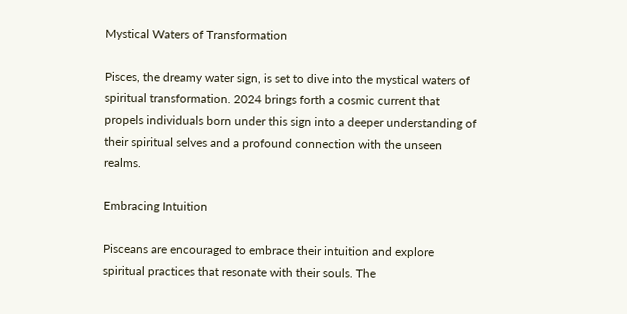Mystical Waters of Transformation

Pisces, the dreamy water sign, is set to dive into the mystical waters of spiritual transformation. 2024 brings forth a cosmic current that propels individuals born under this sign into a deeper understanding of their spiritual selves and a profound connection with the unseen realms.

Embracing Intuition

Pisceans are encouraged to embrace their intuition and explore spiritual practices that resonate with their souls. The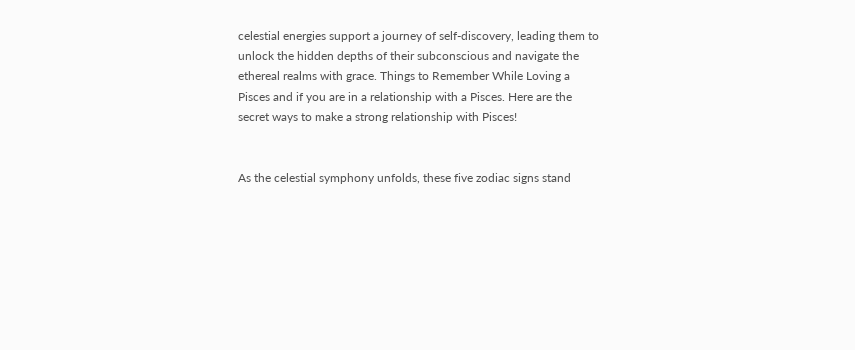celestial energies support a journey of self-discovery, leading them to unlock the hidden depths of their subconscious and navigate the ethereal realms with grace. Things to Remember While Loving a Pisces and if you are in a relationship with a Pisces. Here are the secret ways to make a strong relationship with Pisces!


As the celestial symphony unfolds, these five zodiac signs stand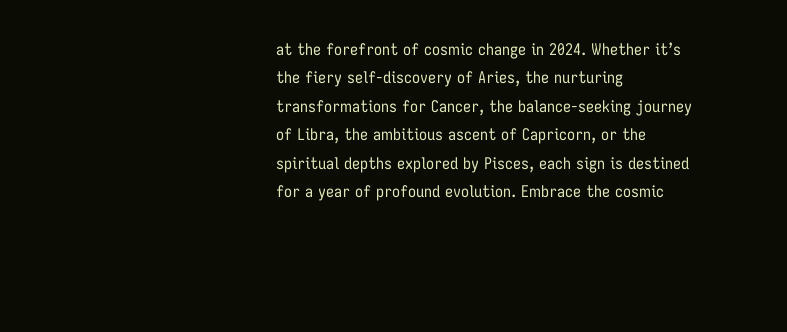at the forefront of cosmic change in 2024. Whether it’s the fiery self-discovery of Aries, the nurturing transformations for Cancer, the balance-seeking journey of Libra, the ambitious ascent of Capricorn, or the spiritual depths explored by Pisces, each sign is destined for a year of profound evolution. Embrace the cosmic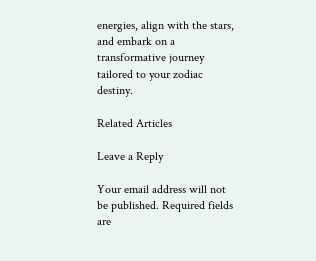energies, align with the stars, and embark on a transformative journey tailored to your zodiac destiny.

Related Articles

Leave a Reply

Your email address will not be published. Required fields are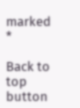marked *

Back to top button